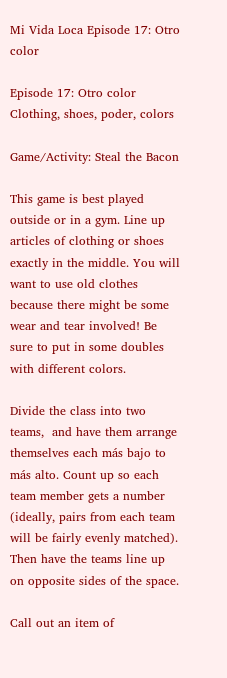Mi Vida Loca Episode 17: Otro color

Episode 17: Otro color
Clothing, shoes, poder, colors

Game/Activity: Steal the Bacon

This game is best played outside or in a gym. Line up articles of clothing or shoes exactly in the middle. You will want to use old clothes because there might be some wear and tear involved! Be sure to put in some doubles with different colors.

Divide the class into two teams,  and have them arrange themselves each más bajo to más alto. Count up so each team member gets a number (ideally, pairs from each team will be fairly evenly matched). Then have the teams line up on opposite sides of the space.

Call out an item of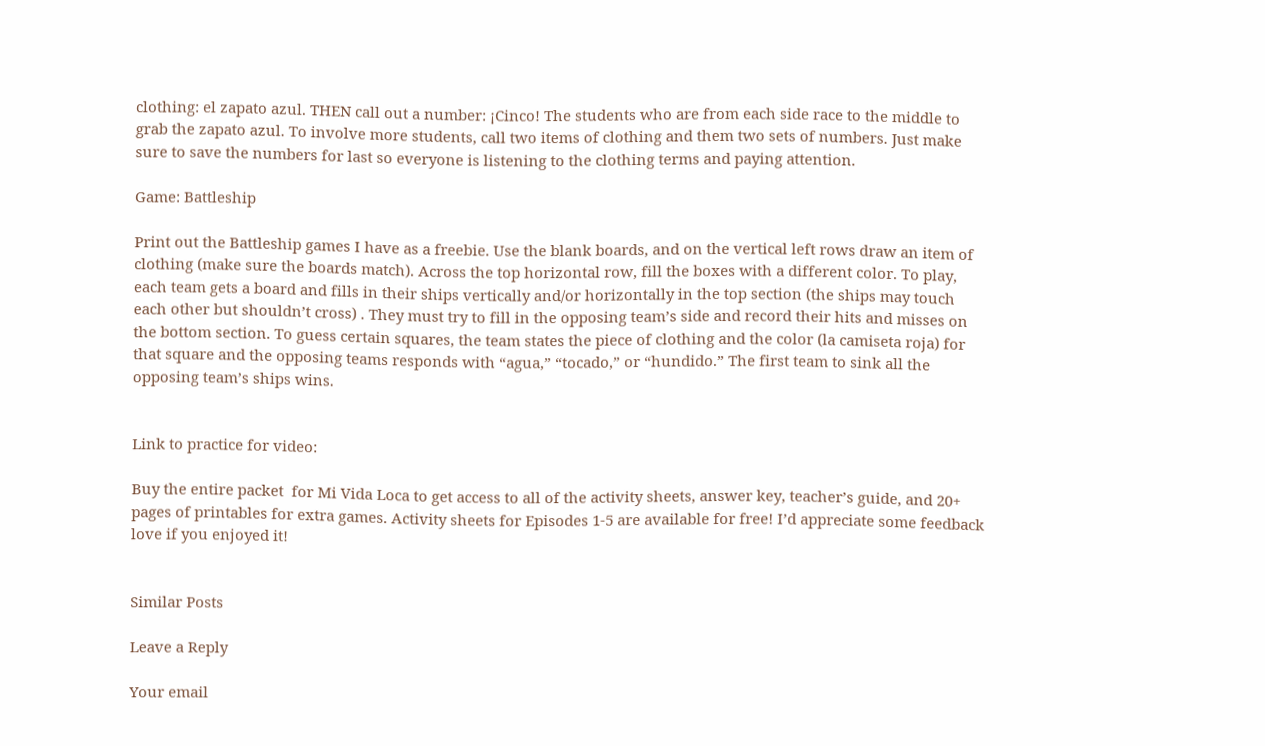clothing: el zapato azul. THEN call out a number: ¡Cinco! The students who are from each side race to the middle to grab the zapato azul. To involve more students, call two items of clothing and them two sets of numbers. Just make sure to save the numbers for last so everyone is listening to the clothing terms and paying attention.

Game: Battleship

Print out the Battleship games I have as a freebie. Use the blank boards, and on the vertical left rows draw an item of clothing (make sure the boards match). Across the top horizontal row, fill the boxes with a different color. To play, each team gets a board and fills in their ships vertically and/or horizontally in the top section (the ships may touch each other but shouldn’t cross) . They must try to fill in the opposing team’s side and record their hits and misses on the bottom section. To guess certain squares, the team states the piece of clothing and the color (la camiseta roja) for that square and the opposing teams responds with “agua,” “tocado,” or “hundido.” The first team to sink all the opposing team’s ships wins.


Link to practice for video:

Buy the entire packet  for Mi Vida Loca to get access to all of the activity sheets, answer key, teacher’s guide, and 20+ pages of printables for extra games. Activity sheets for Episodes 1-5 are available for free! I’d appreciate some feedback love if you enjoyed it!


Similar Posts

Leave a Reply

Your email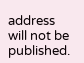address will not be published.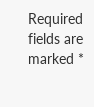Required fields are marked *